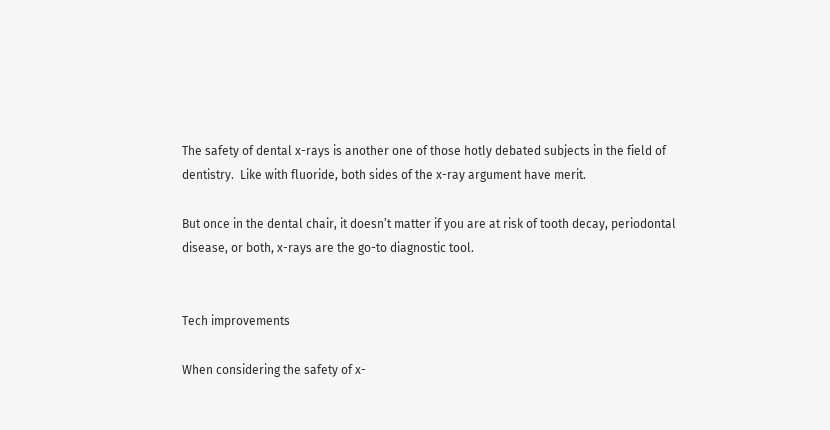The safety of dental x-rays is another one of those hotly debated subjects in the field of dentistry.  Like with fluoride, both sides of the x-ray argument have merit.

But once in the dental chair, it doesn’t matter if you are at risk of tooth decay, periodontal disease, or both, x-rays are the go-to diagnostic tool.


Tech improvements

When considering the safety of x-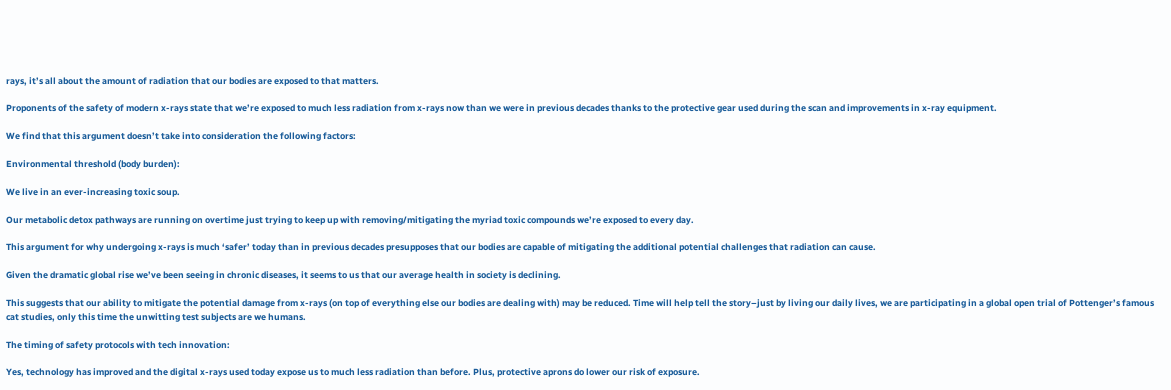rays, it’s all about the amount of radiation that our bodies are exposed to that matters.

Proponents of the safety of modern x-rays state that we’re exposed to much less radiation from x-rays now than we were in previous decades thanks to the protective gear used during the scan and improvements in x-ray equipment.

We find that this argument doesn’t take into consideration the following factors:

Environmental threshold (body burden):

We live in an ever-increasing toxic soup.

Our metabolic detox pathways are running on overtime just trying to keep up with removing/mitigating the myriad toxic compounds we’re exposed to every day.

This argument for why undergoing x-rays is much ‘safer’ today than in previous decades presupposes that our bodies are capable of mitigating the additional potential challenges that radiation can cause.

Given the dramatic global rise we’ve been seeing in chronic diseases, it seems to us that our average health in society is declining.

This suggests that our ability to mitigate the potential damage from x-rays (on top of everything else our bodies are dealing with) may be reduced. Time will help tell the story–just by living our daily lives, we are participating in a global open trial of Pottenger’s famous cat studies, only this time the unwitting test subjects are we humans.

The timing of safety protocols with tech innovation:

Yes, technology has improved and the digital x-rays used today expose us to much less radiation than before. Plus, protective aprons do lower our risk of exposure.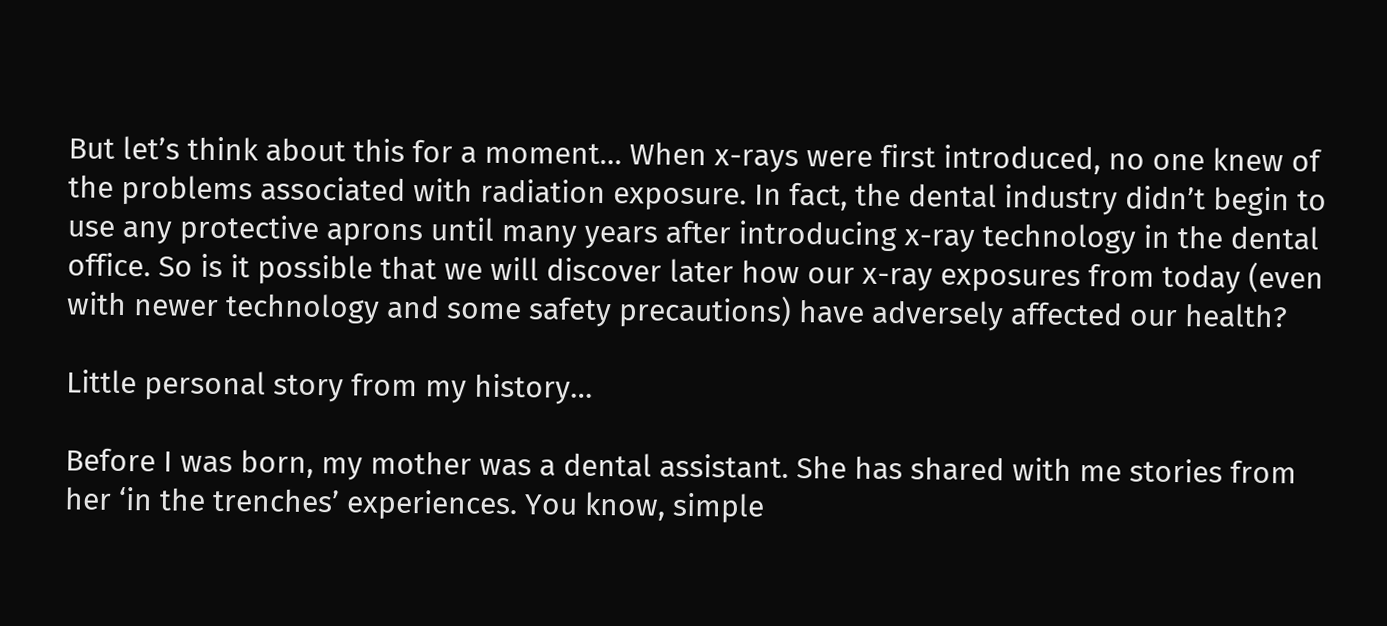But let’s think about this for a moment… When x-rays were first introduced, no one knew of the problems associated with radiation exposure. In fact, the dental industry didn’t begin to use any protective aprons until many years after introducing x-ray technology in the dental office. So is it possible that we will discover later how our x-ray exposures from today (even with newer technology and some safety precautions) have adversely affected our health?

Little personal story from my history…

Before I was born, my mother was a dental assistant. She has shared with me stories from her ‘in the trenches’ experiences. You know, simple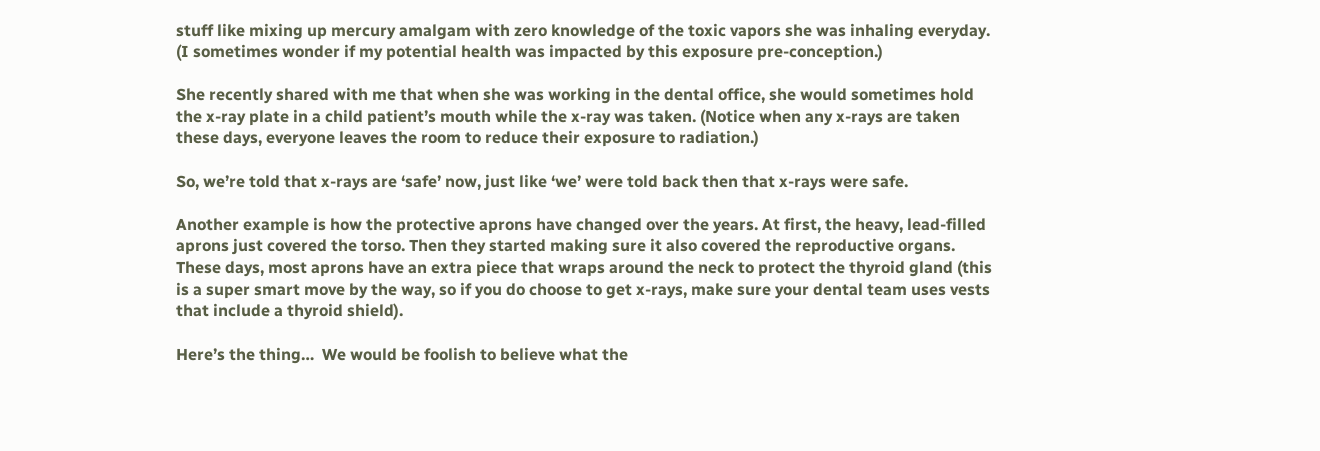stuff like mixing up mercury amalgam with zero knowledge of the toxic vapors she was inhaling everyday.  (I sometimes wonder if my potential health was impacted by this exposure pre-conception.)

She recently shared with me that when she was working in the dental office, she would sometimes hold the x-ray plate in a child patient’s mouth while the x-ray was taken. (Notice when any x-rays are taken these days, everyone leaves the room to reduce their exposure to radiation.)

So, we’re told that x-rays are ‘safe’ now, just like ‘we’ were told back then that x-rays were safe.

Another example is how the protective aprons have changed over the years. At first, the heavy, lead-filled aprons just covered the torso. Then they started making sure it also covered the reproductive organs. These days, most aprons have an extra piece that wraps around the neck to protect the thyroid gland (this is a super smart move by the way, so if you do choose to get x-rays, make sure your dental team uses vests that include a thyroid shield).

Here’s the thing…  We would be foolish to believe what the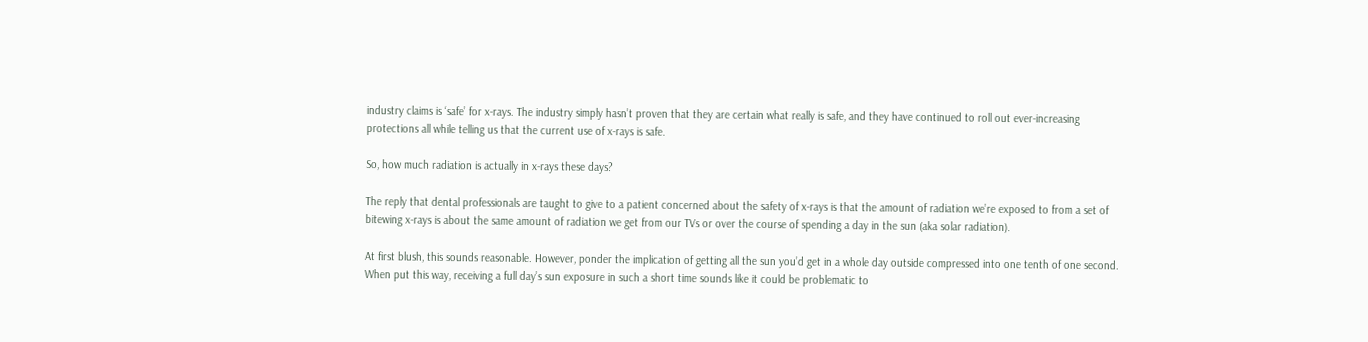industry claims is ‘safe’ for x-rays. The industry simply hasn’t proven that they are certain what really is safe, and they have continued to roll out ever-increasing protections all while telling us that the current use of x-rays is safe.

So, how much radiation is actually in x-rays these days?

The reply that dental professionals are taught to give to a patient concerned about the safety of x-rays is that the amount of radiation we’re exposed to from a set of bitewing x-rays is about the same amount of radiation we get from our TVs or over the course of spending a day in the sun (aka solar radiation).

At first blush, this sounds reasonable. However, ponder the implication of getting all the sun you’d get in a whole day outside compressed into one tenth of one second. When put this way, receiving a full day’s sun exposure in such a short time sounds like it could be problematic to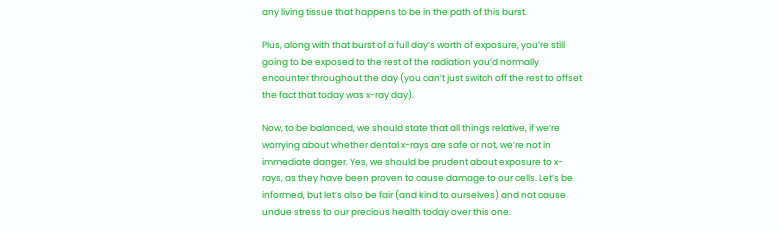any living tissue that happens to be in the path of this burst.

Plus, along with that burst of a full day’s worth of exposure, you’re still going to be exposed to the rest of the radiation you’d normally encounter throughout the day (you can’t just switch off the rest to offset the fact that today was x-ray day).

Now, to be balanced, we should state that all things relative, if we’re worrying about whether dental x-rays are safe or not, we’re not in immediate danger. Yes, we should be prudent about exposure to x-rays, as they have been proven to cause damage to our cells. Let’s be informed, but let’s also be fair (and kind to ourselves) and not cause undue stress to our precious health today over this one.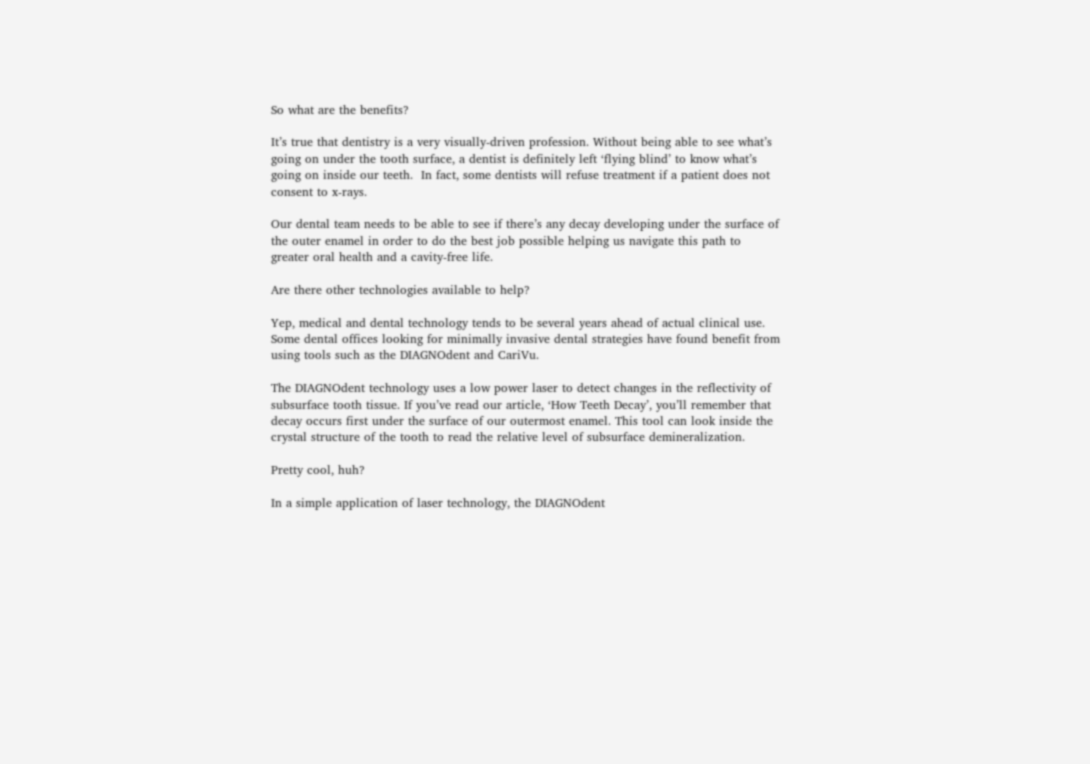So what are the benefits?

It’s true that dentistry is a very visually-driven profession. Without being able to see what’s going on under the tooth surface, a dentist is definitely left ‘flying blind’ to know what’s going on inside our teeth.  In fact, some dentists will refuse treatment if a patient does not consent to x-rays.

Our dental team needs to be able to see if there’s any decay developing under the surface of the outer enamel in order to do the best job possible helping us navigate this path to greater oral health and a cavity-free life.

Are there other technologies available to help?

Yep, medical and dental technology tends to be several years ahead of actual clinical use. Some dental offices looking for minimally invasive dental strategies have found benefit from using tools such as the DIAGNOdent and CariVu.

The DIAGNOdent technology uses a low power laser to detect changes in the reflectivity of subsurface tooth tissue. If you’ve read our article, ‘How Teeth Decay’, you’ll remember that decay occurs first under the surface of our outermost enamel. This tool can look inside the crystal structure of the tooth to read the relative level of subsurface demineralization.

Pretty cool, huh?

In a simple application of laser technology, the DIAGNOdent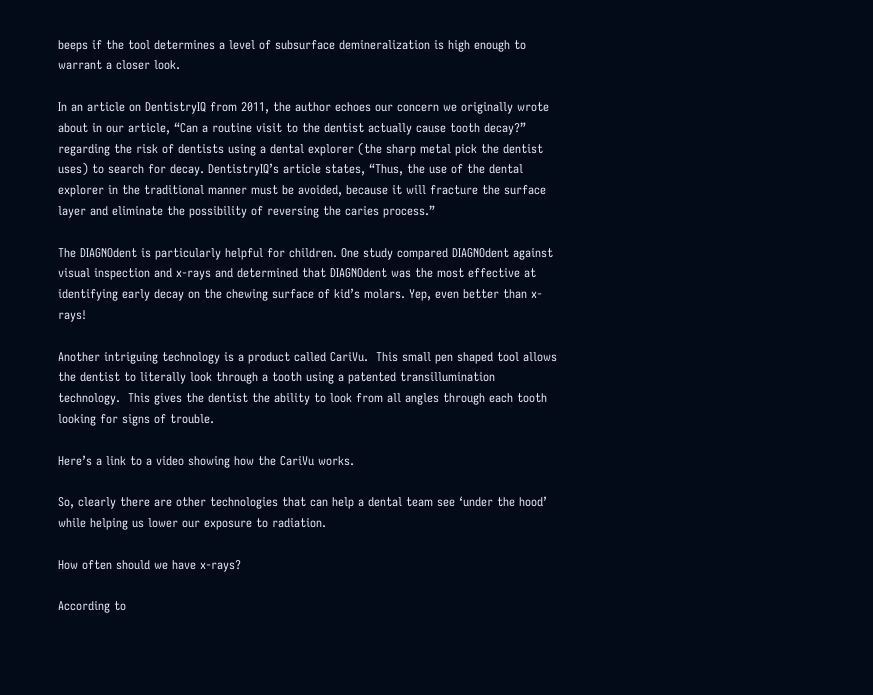beeps if the tool determines a level of subsurface demineralization is high enough to warrant a closer look.

In an article on DentistryIQ from 2011, the author echoes our concern we originally wrote about in our article, “Can a routine visit to the dentist actually cause tooth decay?” regarding the risk of dentists using a dental explorer (the sharp metal pick the dentist uses) to search for decay. DentistryIQ’s article states, “Thus, the use of the dental explorer in the traditional manner must be avoided, because it will fracture the surface layer and eliminate the possibility of reversing the caries process.”

The DIAGNOdent is particularly helpful for children. One study compared DIAGNOdent against visual inspection and x-rays and determined that DIAGNOdent was the most effective at identifying early decay on the chewing surface of kid’s molars. Yep, even better than x-rays!

Another intriguing technology is a product called CariVu.  This small pen shaped tool allows the dentist to literally look through a tooth using a patented transillumination technology.  This gives the dentist the ability to look from all angles through each tooth looking for signs of trouble.

Here’s a link to a video showing how the CariVu works.

So, clearly there are other technologies that can help a dental team see ‘under the hood’ while helping us lower our exposure to radiation.

How often should we have x-rays?

According to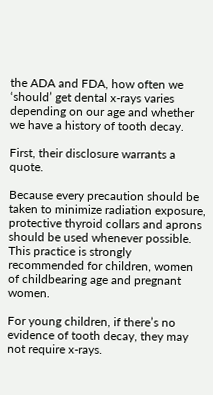the ADA and FDA, how often we ‘should’ get dental x-rays varies depending on our age and whether we have a history of tooth decay.

First, their disclosure warrants a quote.

Because every precaution should be taken to minimize radiation exposure, protective thyroid collars and aprons should be used whenever possible. This practice is strongly recommended for children, women of childbearing age and pregnant women.

For young children, if there’s no evidence of tooth decay, they may not require x-rays.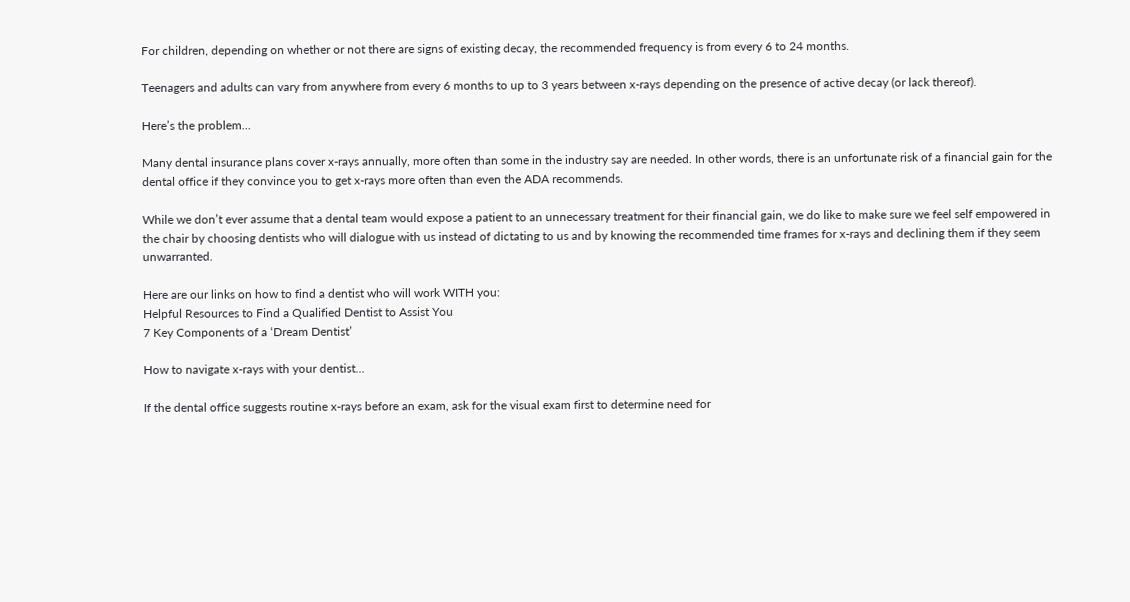For children, depending on whether or not there are signs of existing decay, the recommended frequency is from every 6 to 24 months.

Teenagers and adults can vary from anywhere from every 6 months to up to 3 years between x-rays depending on the presence of active decay (or lack thereof).

Here’s the problem…

Many dental insurance plans cover x-rays annually, more often than some in the industry say are needed. In other words, there is an unfortunate risk of a financial gain for the dental office if they convince you to get x-rays more often than even the ADA recommends.

While we don’t ever assume that a dental team would expose a patient to an unnecessary treatment for their financial gain, we do like to make sure we feel self empowered in the chair by choosing dentists who will dialogue with us instead of dictating to us and by knowing the recommended time frames for x-rays and declining them if they seem unwarranted.

Here are our links on how to find a dentist who will work WITH you:
Helpful Resources to Find a Qualified Dentist to Assist You
7 Key Components of a ‘Dream Dentist’

How to navigate x-rays with your dentist…

If the dental office suggests routine x-rays before an exam, ask for the visual exam first to determine need for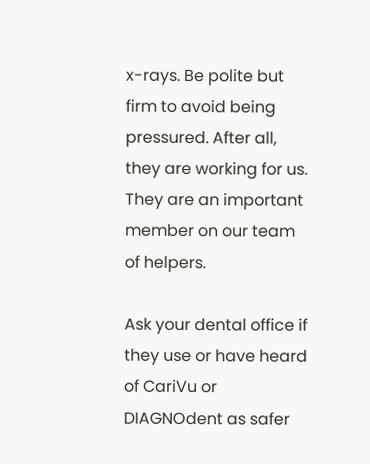x-rays. Be polite but firm to avoid being pressured. After all, they are working for us.  They are an important member on our team of helpers.

Ask your dental office if they use or have heard of CariVu or DIAGNOdent as safer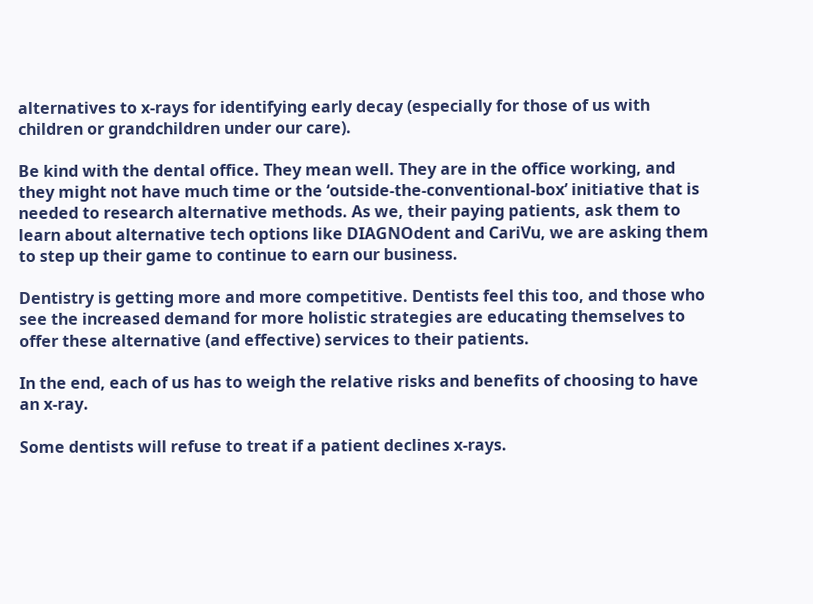alternatives to x-rays for identifying early decay (especially for those of us with children or grandchildren under our care).

Be kind with the dental office. They mean well. They are in the office working, and they might not have much time or the ‘outside-the-conventional-box’ initiative that is needed to research alternative methods. As we, their paying patients, ask them to learn about alternative tech options like DIAGNOdent and CariVu, we are asking them to step up their game to continue to earn our business.

Dentistry is getting more and more competitive. Dentists feel this too, and those who see the increased demand for more holistic strategies are educating themselves to offer these alternative (and effective) services to their patients.

In the end, each of us has to weigh the relative risks and benefits of choosing to have an x-ray.

Some dentists will refuse to treat if a patient declines x-rays.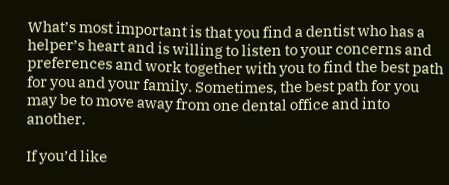What’s most important is that you find a dentist who has a helper’s heart and is willing to listen to your concerns and preferences and work together with you to find the best path for you and your family. Sometimes, the best path for you may be to move away from one dental office and into another.

If you’d like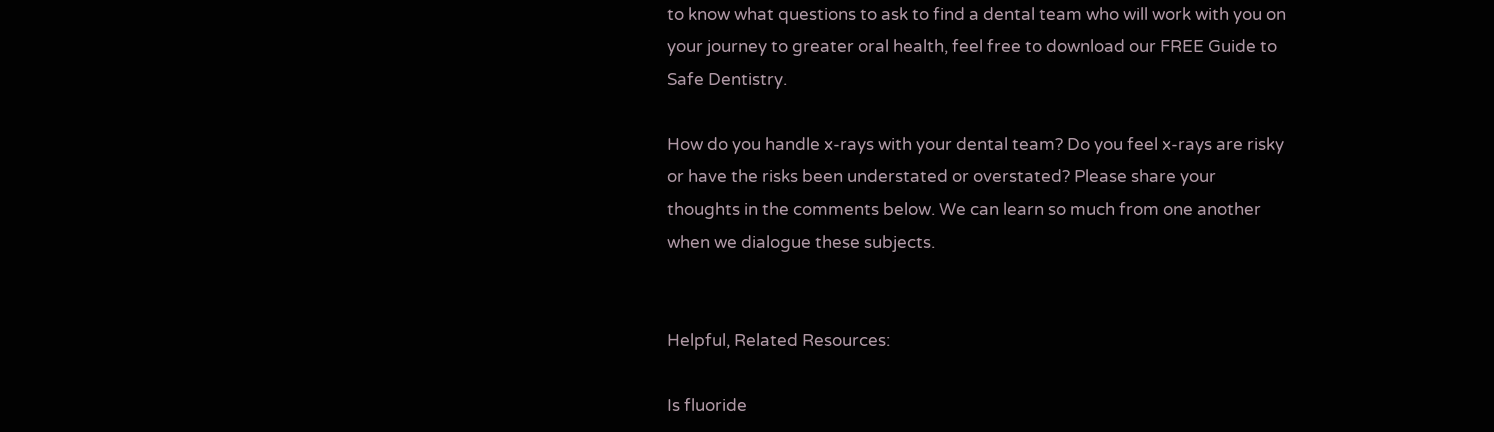to know what questions to ask to find a dental team who will work with you on your journey to greater oral health, feel free to download our FREE Guide to Safe Dentistry.

How do you handle x-rays with your dental team? Do you feel x-rays are risky or have the risks been understated or overstated? Please share your thoughts in the comments below. We can learn so much from one another when we dialogue these subjects.


Helpful, Related Resources:

Is fluoride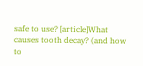safe to use? [article]What causes tooth decay? (and how to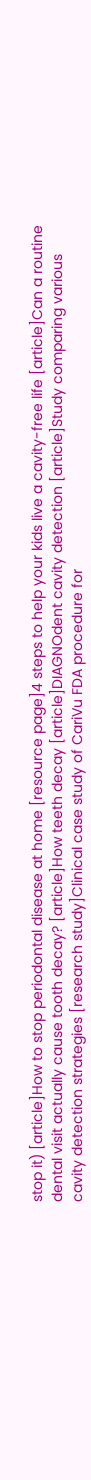stop it) [article]How to stop periodontal disease at home [resource page]4 steps to help your kids live a cavity-free life [article]Can a routine dental visit actually cause tooth decay? [article]How teeth decay [article]DIAGNOdent cavity detection [article]Study comparing various cavity detection strategies [research study]Clinical case study of CariVu FDA procedure for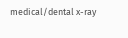medical/dental x-ray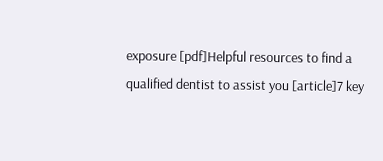exposure [pdf]Helpful resources to find a qualified dentist to assist you [article]7 key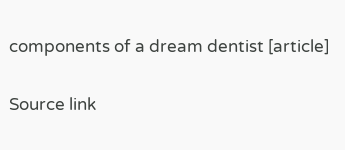components of a dream dentist [article]

Source link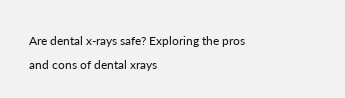Are dental x-rays safe? Exploring the pros and cons of dental xrays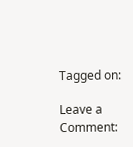Tagged on:

Leave a Comment: